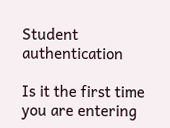Student authentication

Is it the first time you are entering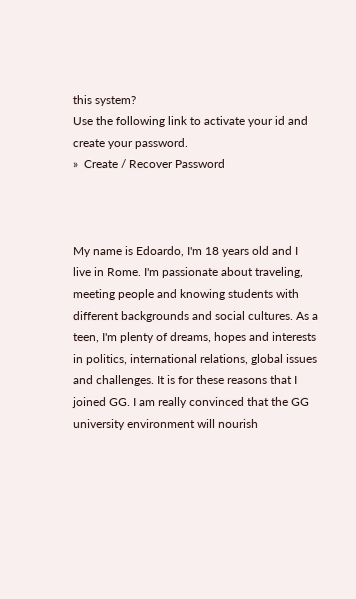this system?
Use the following link to activate your id and create your password.
»  Create / Recover Password



My name is Edoardo, I'm 18 years old and I live in Rome. I'm passionate about traveling, meeting people and knowing students with different backgrounds and social cultures. As a teen, I'm plenty of dreams, hopes and interests in politics, international relations, global issues and challenges. It is for these reasons that I joined GG. I am really convinced that the GG university environment will nourish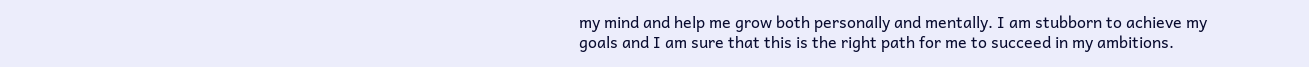my mind and help me grow both personally and mentally. I am stubborn to achieve my goals and I am sure that this is the right path for me to succeed in my ambitions.